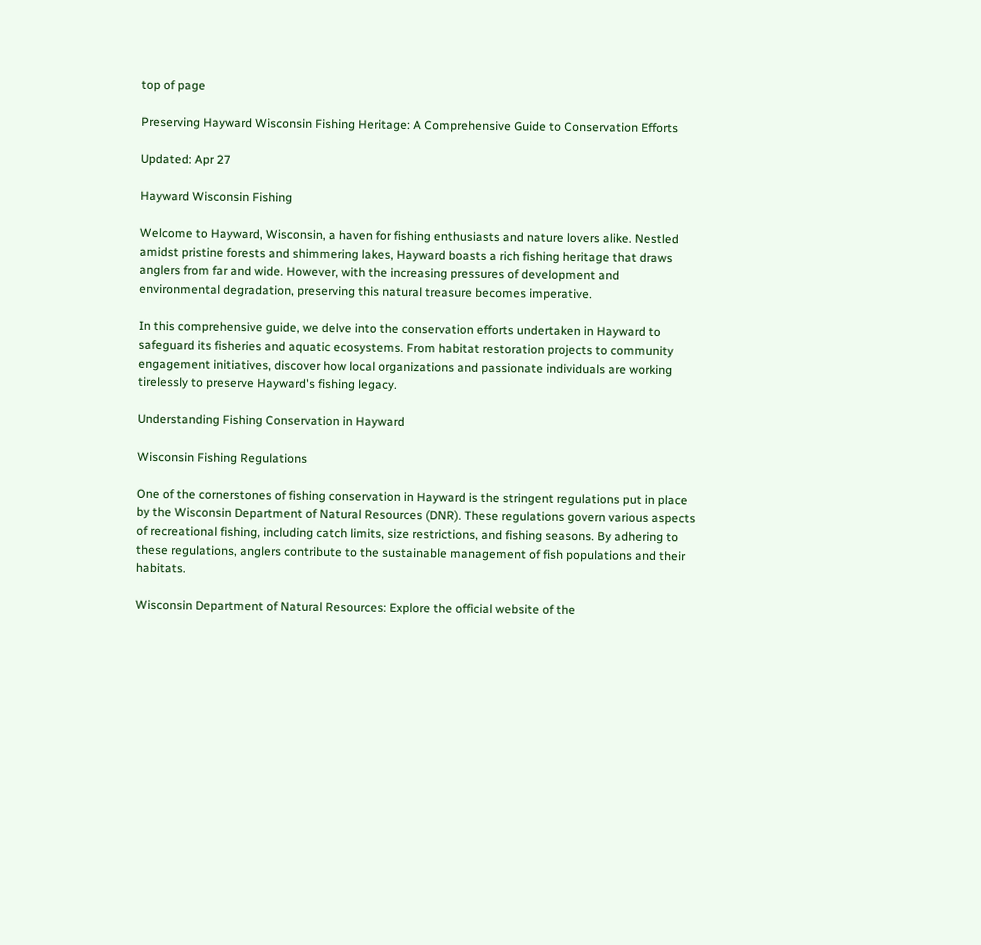top of page

Preserving Hayward Wisconsin Fishing Heritage: A Comprehensive Guide to Conservation Efforts

Updated: Apr 27

Hayward Wisconsin Fishing

Welcome to Hayward, Wisconsin, a haven for fishing enthusiasts and nature lovers alike. Nestled amidst pristine forests and shimmering lakes, Hayward boasts a rich fishing heritage that draws anglers from far and wide. However, with the increasing pressures of development and environmental degradation, preserving this natural treasure becomes imperative.

In this comprehensive guide, we delve into the conservation efforts undertaken in Hayward to safeguard its fisheries and aquatic ecosystems. From habitat restoration projects to community engagement initiatives, discover how local organizations and passionate individuals are working tirelessly to preserve Hayward's fishing legacy.

Understanding Fishing Conservation in Hayward

Wisconsin Fishing Regulations

One of the cornerstones of fishing conservation in Hayward is the stringent regulations put in place by the Wisconsin Department of Natural Resources (DNR). These regulations govern various aspects of recreational fishing, including catch limits, size restrictions, and fishing seasons. By adhering to these regulations, anglers contribute to the sustainable management of fish populations and their habitats.

Wisconsin Department of Natural Resources: Explore the official website of the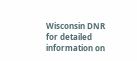Wisconsin DNR for detailed information on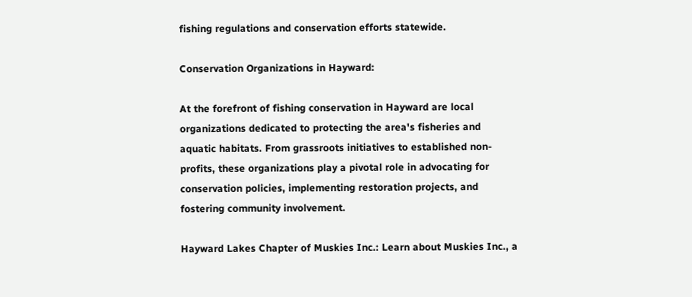fishing regulations and conservation efforts statewide.

Conservation Organizations in Hayward:

At the forefront of fishing conservation in Hayward are local organizations dedicated to protecting the area's fisheries and aquatic habitats. From grassroots initiatives to established non-profits, these organizations play a pivotal role in advocating for conservation policies, implementing restoration projects, and fostering community involvement.

Hayward Lakes Chapter of Muskies Inc.: Learn about Muskies Inc., a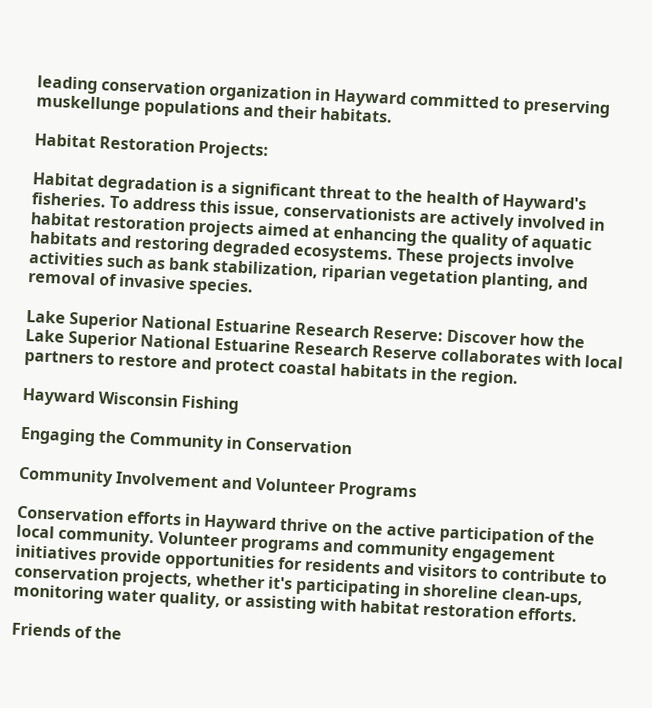leading conservation organization in Hayward committed to preserving muskellunge populations and their habitats.

Habitat Restoration Projects:

Habitat degradation is a significant threat to the health of Hayward's fisheries. To address this issue, conservationists are actively involved in habitat restoration projects aimed at enhancing the quality of aquatic habitats and restoring degraded ecosystems. These projects involve activities such as bank stabilization, riparian vegetation planting, and removal of invasive species.

Lake Superior National Estuarine Research Reserve: Discover how the Lake Superior National Estuarine Research Reserve collaborates with local partners to restore and protect coastal habitats in the region.

Hayward Wisconsin Fishing

Engaging the Community in Conservation

Community Involvement and Volunteer Programs

Conservation efforts in Hayward thrive on the active participation of the local community. Volunteer programs and community engagement initiatives provide opportunities for residents and visitors to contribute to conservation projects, whether it's participating in shoreline clean-ups, monitoring water quality, or assisting with habitat restoration efforts.

Friends of the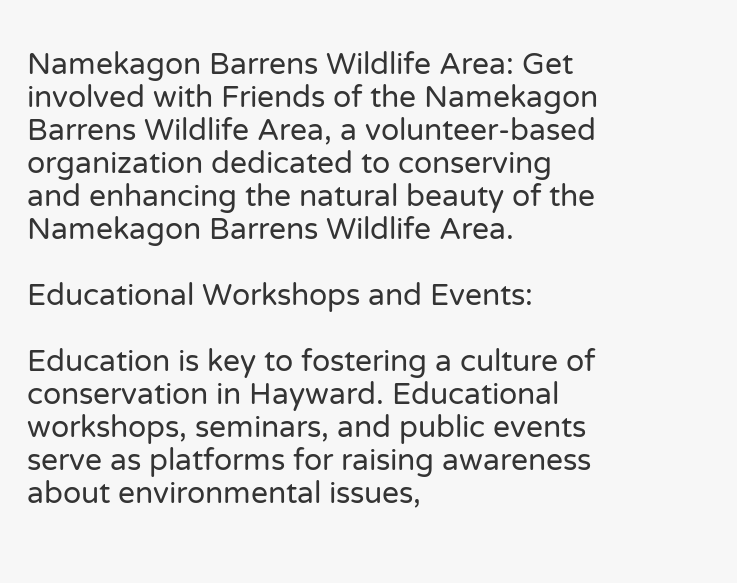Namekagon Barrens Wildlife Area: Get involved with Friends of the Namekagon Barrens Wildlife Area, a volunteer-based organization dedicated to conserving and enhancing the natural beauty of the Namekagon Barrens Wildlife Area.

Educational Workshops and Events:

Education is key to fostering a culture of conservation in Hayward. Educational workshops, seminars, and public events serve as platforms for raising awareness about environmental issues,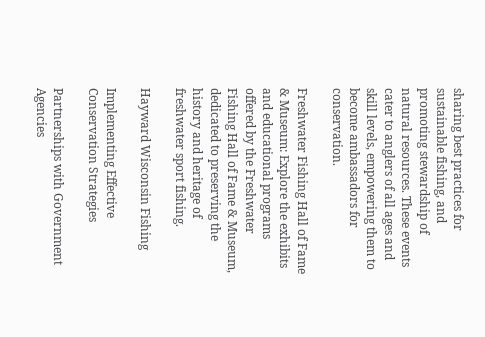sharing best practices for sustainable fishing, and promoting stewardship of natural resources. These events cater to anglers of all ages and skill levels, empowering them to become ambassadors for conservation.

Freshwater Fishing Hall of Fame & Museum: Explore the exhibits and educational programs offered by the Freshwater Fishing Hall of Fame & Museum, dedicated to preserving the history and heritage of freshwater sport fishing.

Hayward Wisconsin Fishing

Implementing Effective Conservation Strategies

Partnerships with Government Agencies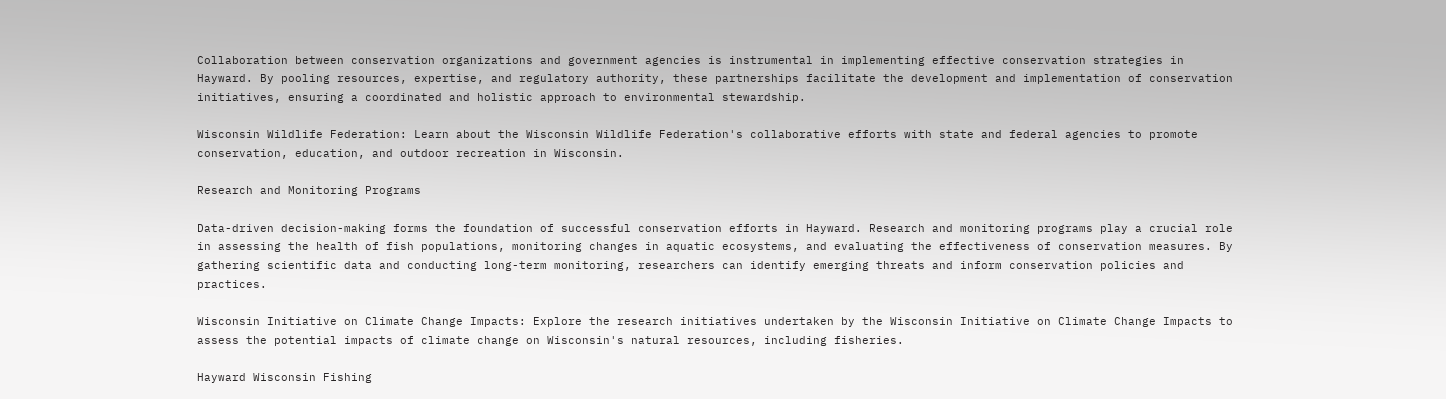Collaboration between conservation organizations and government agencies is instrumental in implementing effective conservation strategies in Hayward. By pooling resources, expertise, and regulatory authority, these partnerships facilitate the development and implementation of conservation initiatives, ensuring a coordinated and holistic approach to environmental stewardship.

Wisconsin Wildlife Federation: Learn about the Wisconsin Wildlife Federation's collaborative efforts with state and federal agencies to promote conservation, education, and outdoor recreation in Wisconsin.

Research and Monitoring Programs

Data-driven decision-making forms the foundation of successful conservation efforts in Hayward. Research and monitoring programs play a crucial role in assessing the health of fish populations, monitoring changes in aquatic ecosystems, and evaluating the effectiveness of conservation measures. By gathering scientific data and conducting long-term monitoring, researchers can identify emerging threats and inform conservation policies and practices.

Wisconsin Initiative on Climate Change Impacts: Explore the research initiatives undertaken by the Wisconsin Initiative on Climate Change Impacts to assess the potential impacts of climate change on Wisconsin's natural resources, including fisheries.

Hayward Wisconsin Fishing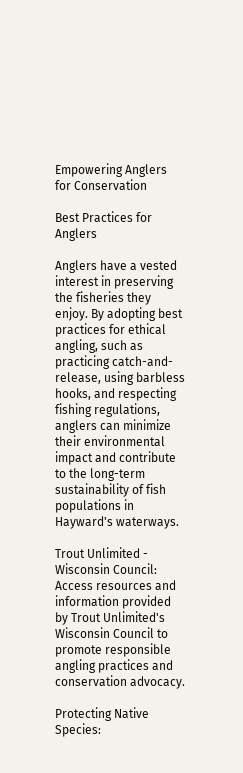Empowering Anglers for Conservation

Best Practices for Anglers

Anglers have a vested interest in preserving the fisheries they enjoy. By adopting best practices for ethical angling, such as practicing catch-and-release, using barbless hooks, and respecting fishing regulations, anglers can minimize their environmental impact and contribute to the long-term sustainability of fish populations in Hayward's waterways.

Trout Unlimited - Wisconsin Council: Access resources and information provided by Trout Unlimited's Wisconsin Council to promote responsible angling practices and conservation advocacy.

Protecting Native Species: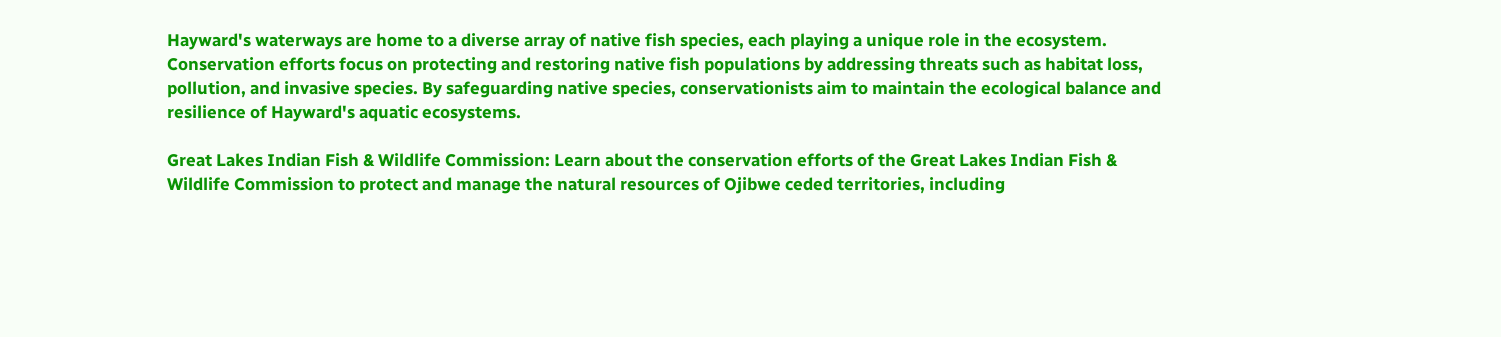Hayward's waterways are home to a diverse array of native fish species, each playing a unique role in the ecosystem. Conservation efforts focus on protecting and restoring native fish populations by addressing threats such as habitat loss, pollution, and invasive species. By safeguarding native species, conservationists aim to maintain the ecological balance and resilience of Hayward's aquatic ecosystems.

Great Lakes Indian Fish & Wildlife Commission: Learn about the conservation efforts of the Great Lakes Indian Fish & Wildlife Commission to protect and manage the natural resources of Ojibwe ceded territories, including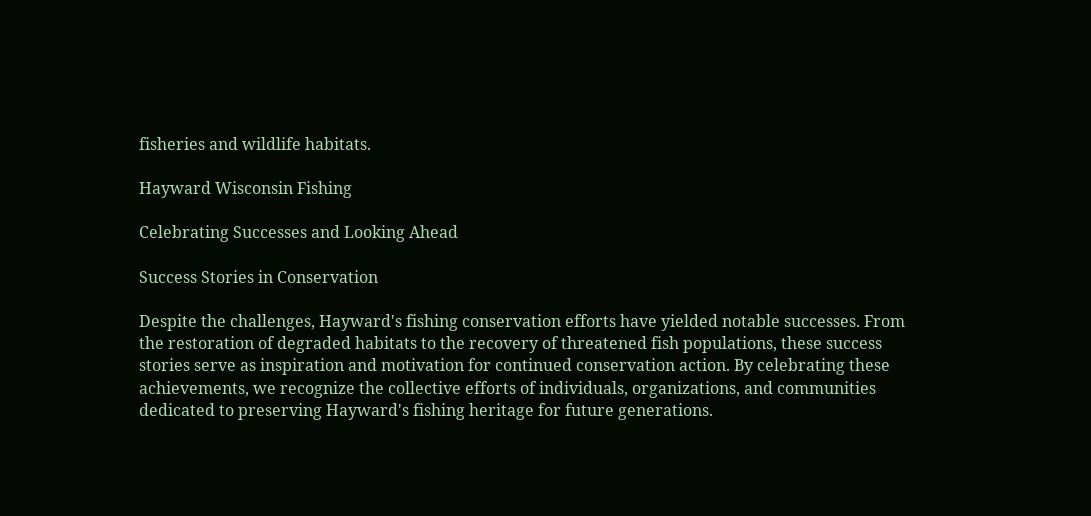fisheries and wildlife habitats.

Hayward Wisconsin Fishing

Celebrating Successes and Looking Ahead

Success Stories in Conservation

Despite the challenges, Hayward's fishing conservation efforts have yielded notable successes. From the restoration of degraded habitats to the recovery of threatened fish populations, these success stories serve as inspiration and motivation for continued conservation action. By celebrating these achievements, we recognize the collective efforts of individuals, organizations, and communities dedicated to preserving Hayward's fishing heritage for future generations.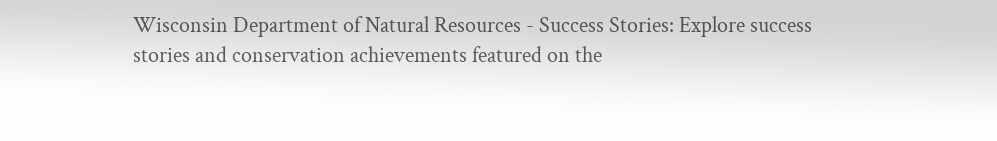Wisconsin Department of Natural Resources - Success Stories: Explore success stories and conservation achievements featured on the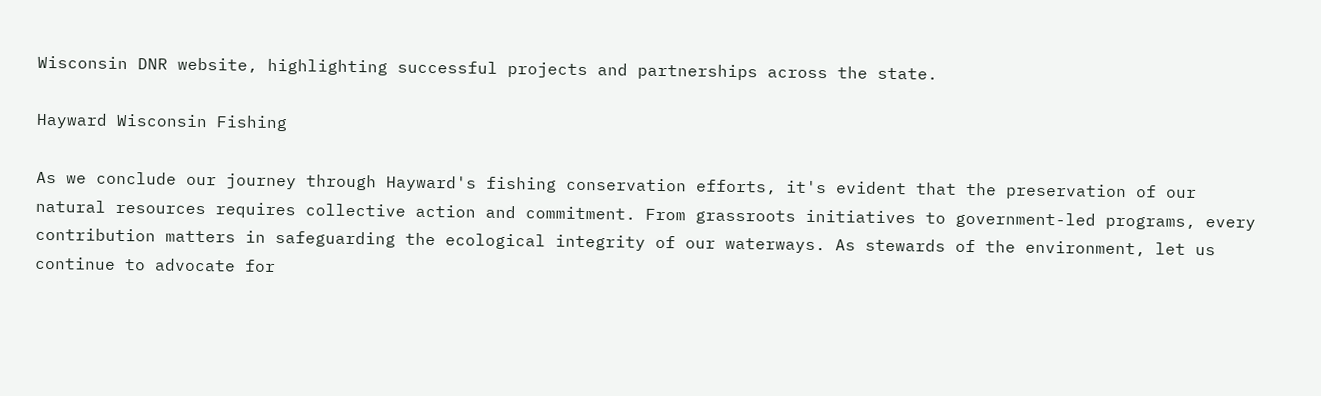Wisconsin DNR website, highlighting successful projects and partnerships across the state.

Hayward Wisconsin Fishing

As we conclude our journey through Hayward's fishing conservation efforts, it's evident that the preservation of our natural resources requires collective action and commitment. From grassroots initiatives to government-led programs, every contribution matters in safeguarding the ecological integrity of our waterways. As stewards of the environment, let us continue to advocate for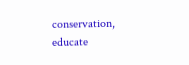conservation, educate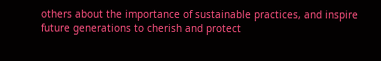others about the importance of sustainable practices, and inspire future generations to cherish and protect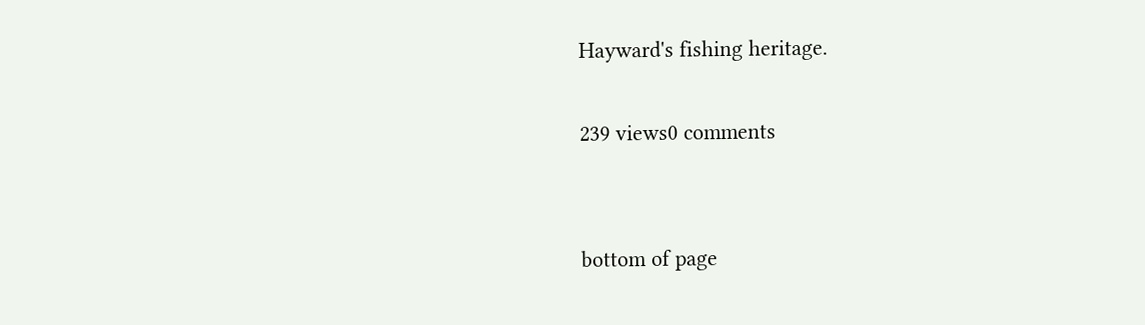Hayward's fishing heritage.

239 views0 comments


bottom of page